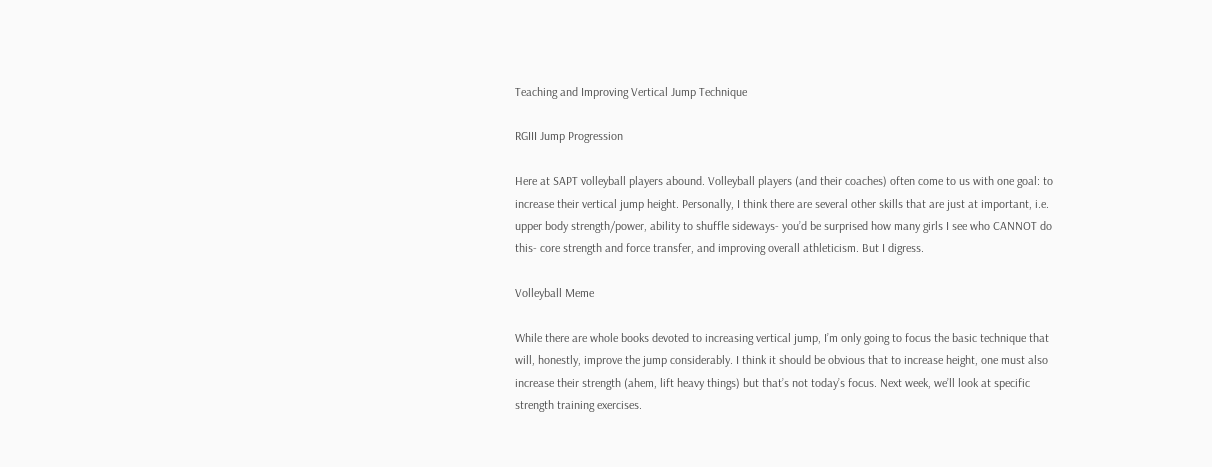Teaching and Improving Vertical Jump Technique

RGIII Jump Progression

Here at SAPT volleyball players abound. Volleyball players (and their coaches) often come to us with one goal: to increase their vertical jump height. Personally, I think there are several other skills that are just at important, i.e. upper body strength/power, ability to shuffle sideways- you’d be surprised how many girls I see who CANNOT do this- core strength and force transfer, and improving overall athleticism. But I digress.

Volleyball Meme

While there are whole books devoted to increasing vertical jump, I’m only going to focus the basic technique that will, honestly, improve the jump considerably. I think it should be obvious that to increase height, one must also increase their strength (ahem, lift heavy things) but that’s not today’s focus. Next week, we’ll look at specific strength training exercises.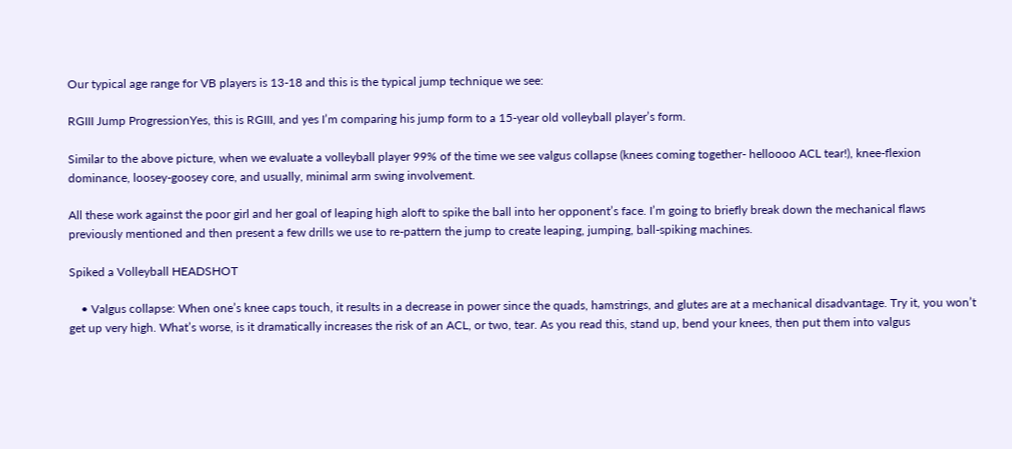Our typical age range for VB players is 13-18 and this is the typical jump technique we see:

RGIII Jump ProgressionYes, this is RGIII, and yes I’m comparing his jump form to a 15-year old volleyball player’s form.

Similar to the above picture, when we evaluate a volleyball player 99% of the time we see valgus collapse (knees coming together- helloooo ACL tear!), knee-flexion dominance, loosey-goosey core, and usually, minimal arm swing involvement.

All these work against the poor girl and her goal of leaping high aloft to spike the ball into her opponent’s face. I’m going to briefly break down the mechanical flaws previously mentioned and then present a few drills we use to re-pattern the jump to create leaping, jumping, ball-spiking machines.

Spiked a Volleyball HEADSHOT

    • Valgus collapse: When one’s knee caps touch, it results in a decrease in power since the quads, hamstrings, and glutes are at a mechanical disadvantage. Try it, you won’t get up very high. What’s worse, is it dramatically increases the risk of an ACL, or two, tear. As you read this, stand up, bend your knees, then put them into valgus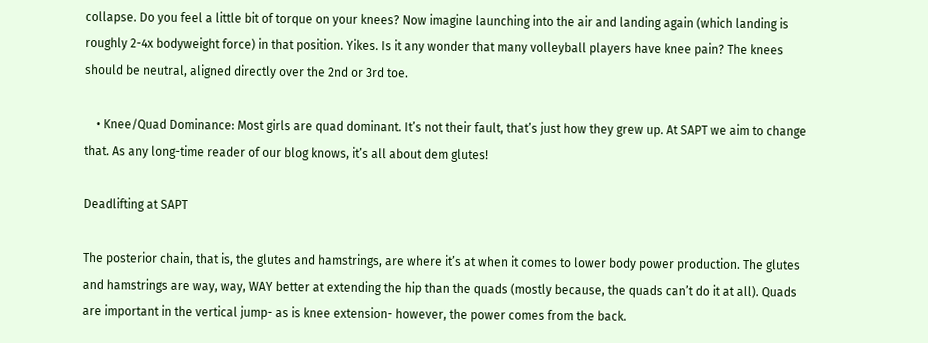collapse. Do you feel a little bit of torque on your knees? Now imagine launching into the air and landing again (which landing is roughly 2-4x bodyweight force) in that position. Yikes. Is it any wonder that many volleyball players have knee pain? The knees should be neutral, aligned directly over the 2nd or 3rd toe.

    • Knee/Quad Dominance: Most girls are quad dominant. It’s not their fault, that’s just how they grew up. At SAPT we aim to change that. As any long-time reader of our blog knows, it’s all about dem glutes!

Deadlifting at SAPT

The posterior chain, that is, the glutes and hamstrings, are where it’s at when it comes to lower body power production. The glutes and hamstrings are way, way, WAY better at extending the hip than the quads (mostly because, the quads can’t do it at all). Quads are important in the vertical jump- as is knee extension- however, the power comes from the back.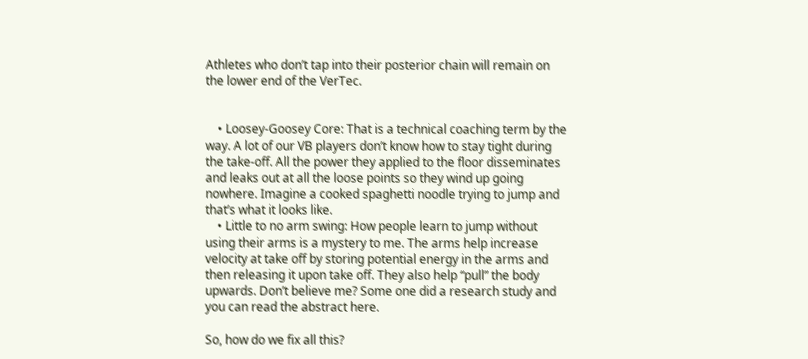Athletes who don’t tap into their posterior chain will remain on the lower end of the VerTec.


    • Loosey-Goosey Core: That is a technical coaching term by the way. A lot of our VB players don’t know how to stay tight during the take-off. All the power they applied to the floor disseminates and leaks out at all the loose points so they wind up going nowhere. Imagine a cooked spaghetti noodle trying to jump and that’s what it looks like.
    • Little to no arm swing: How people learn to jump without using their arms is a mystery to me. The arms help increase velocity at take off by storing potential energy in the arms and then releasing it upon take off. They also help “pull” the body upwards. Don’t believe me? Some one did a research study and you can read the abstract here.

So, how do we fix all this?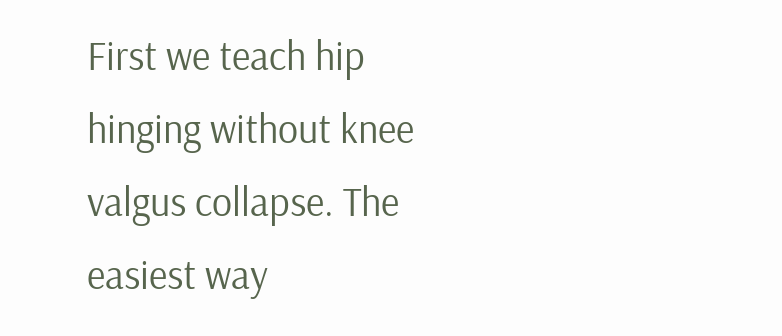First we teach hip hinging without knee valgus collapse. The easiest way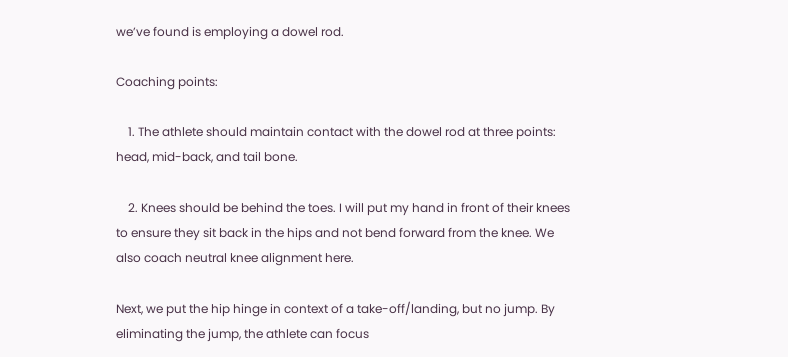we’ve found is employing a dowel rod.

Coaching points:

    1. The athlete should maintain contact with the dowel rod at three points: head, mid-back, and tail bone.

    2. Knees should be behind the toes. I will put my hand in front of their knees to ensure they sit back in the hips and not bend forward from the knee. We also coach neutral knee alignment here.

Next, we put the hip hinge in context of a take-off/landing, but no jump. By eliminating the jump, the athlete can focus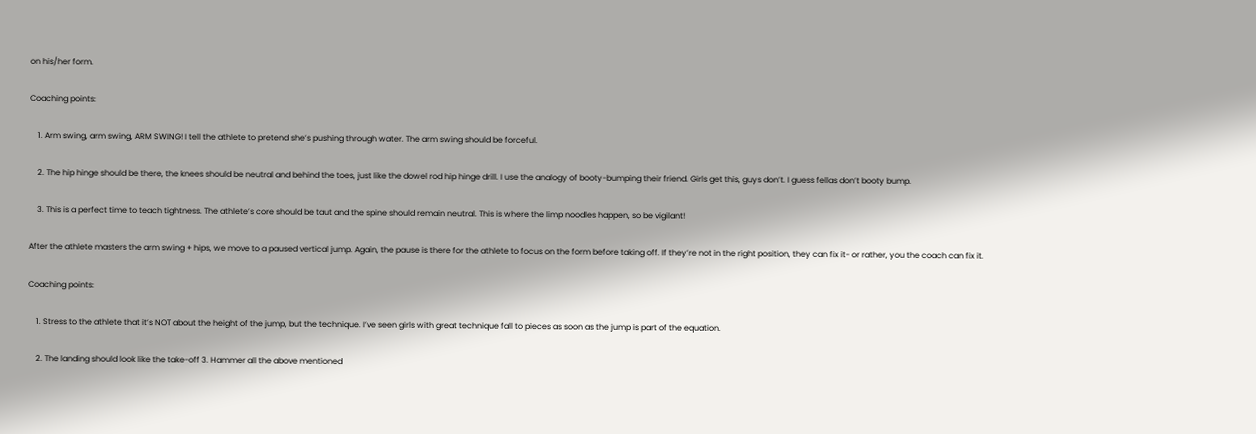on his/her form.

Coaching points:

    1. Arm swing, arm swing, ARM SWING! I tell the athlete to pretend she’s pushing through water. The arm swing should be forceful.

    2. The hip hinge should be there, the knees should be neutral and behind the toes, just like the dowel rod hip hinge drill. I use the analogy of booty-bumping their friend. Girls get this, guys don’t. I guess fellas don’t booty bump.

    3. This is a perfect time to teach tightness. The athlete’s core should be taut and the spine should remain neutral. This is where the limp noodles happen, so be vigilant!

After the athlete masters the arm swing + hips, we move to a paused vertical jump. Again, the pause is there for the athlete to focus on the form before taking off. If they’re not in the right position, they can fix it- or rather, you the coach can fix it.

Coaching points:

    1. Stress to the athlete that it’s NOT about the height of the jump, but the technique. I’ve seen girls with great technique fall to pieces as soon as the jump is part of the equation.

    2. The landing should look like the take-off 3. Hammer all the above mentioned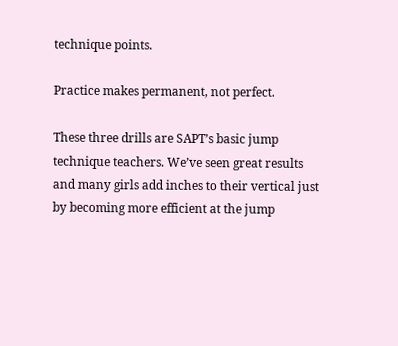technique points.

Practice makes permanent, not perfect.

These three drills are SAPT’s basic jump technique teachers. We’ve seen great results and many girls add inches to their vertical just by becoming more efficient at the jump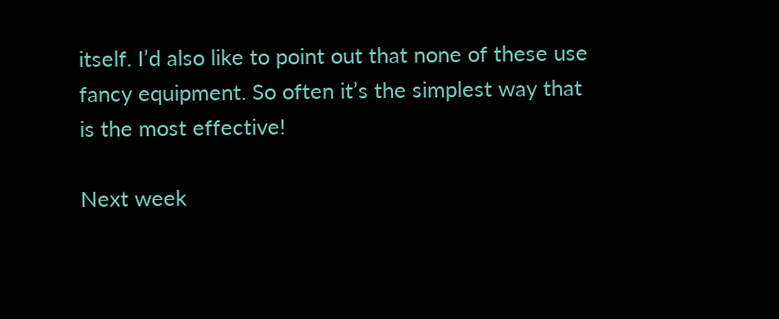itself. I’d also like to point out that none of these use fancy equipment. So often it’s the simplest way that is the most effective!

Next week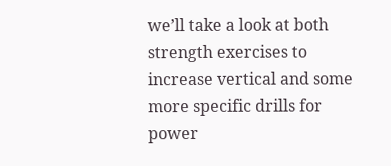we’ll take a look at both strength exercises to increase vertical and some more specific drills for power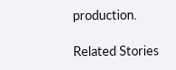production.

Related Stories